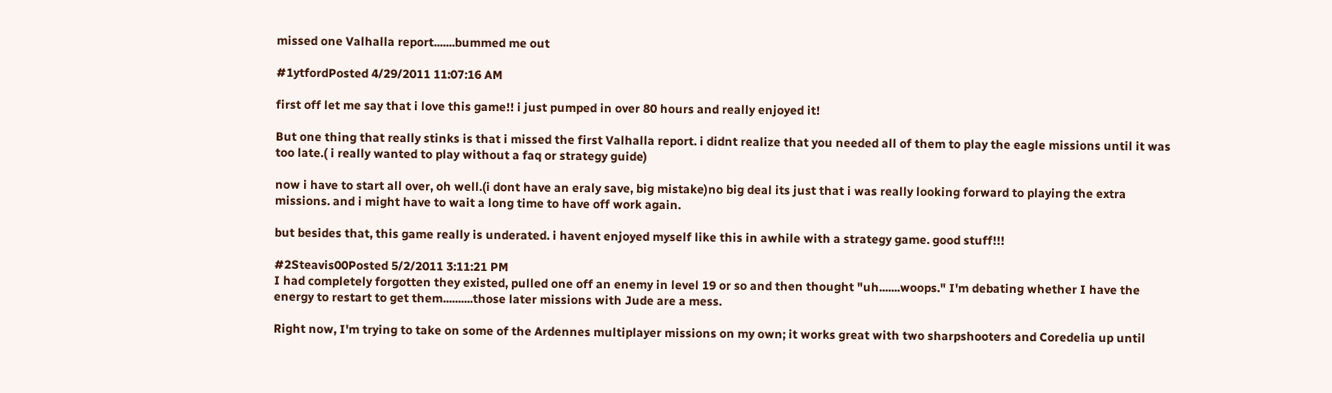missed one Valhalla report.......bummed me out

#1ytfordPosted 4/29/2011 11:07:16 AM

first off let me say that i love this game!! i just pumped in over 80 hours and really enjoyed it!

But one thing that really stinks is that i missed the first Valhalla report. i didnt realize that you needed all of them to play the eagle missions until it was too late.( i really wanted to play without a faq or strategy guide)

now i have to start all over, oh well.(i dont have an eraly save, big mistake)no big deal its just that i was really looking forward to playing the extra missions. and i might have to wait a long time to have off work again.

but besides that, this game really is underated. i havent enjoyed myself like this in awhile with a strategy game. good stuff!!!

#2Steavis00Posted 5/2/2011 3:11:21 PM
I had completely forgotten they existed, pulled one off an enemy in level 19 or so and then thought "uh.......woops." I'm debating whether I have the energy to restart to get them..........those later missions with Jude are a mess.

Right now, I'm trying to take on some of the Ardennes multiplayer missions on my own; it works great with two sharpshooters and Coredelia up until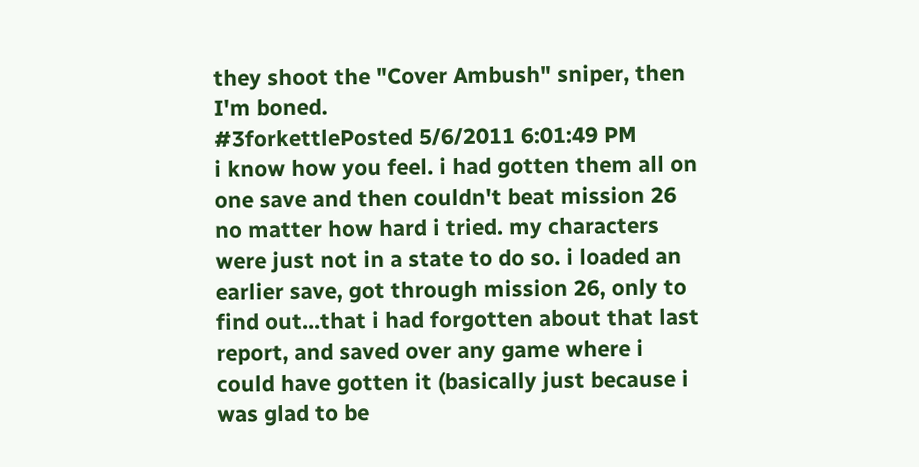they shoot the "Cover Ambush" sniper, then I'm boned.
#3forkettlePosted 5/6/2011 6:01:49 PM
i know how you feel. i had gotten them all on one save and then couldn't beat mission 26 no matter how hard i tried. my characters were just not in a state to do so. i loaded an earlier save, got through mission 26, only to find out...that i had forgotten about that last report, and saved over any game where i could have gotten it (basically just because i was glad to be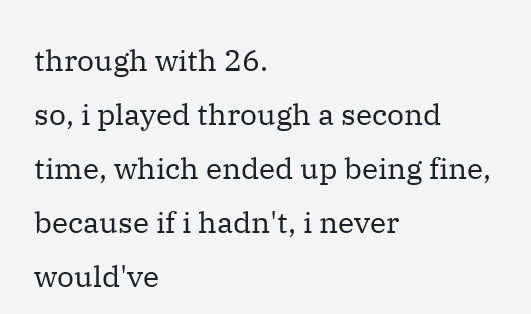through with 26.
so, i played through a second time, which ended up being fine, because if i hadn't, i never would've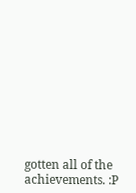gotten all of the achievements. :P